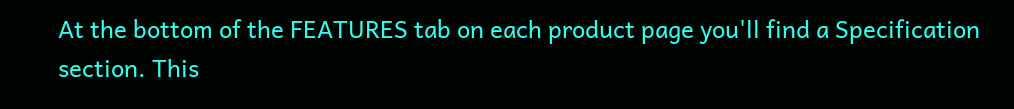At the bottom of the FEATURES tab on each product page you'll find a Specification section. This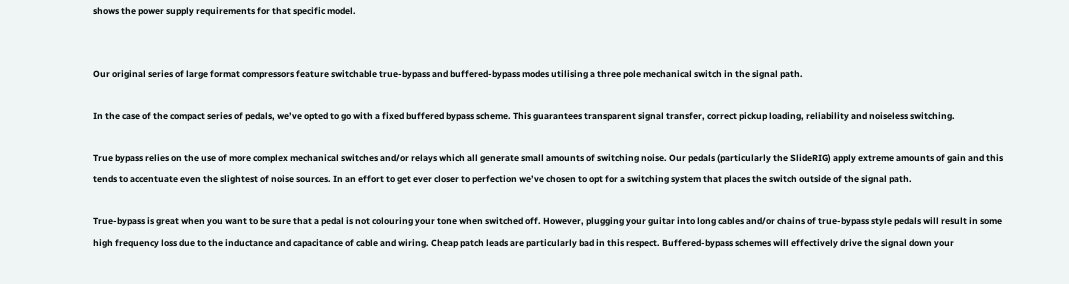shows the power supply requirements for that specific model.


Our original series of large format compressors feature switchable true-bypass and buffered-bypass modes utilising a three pole mechanical switch in the signal path.

In the case of the compact series of pedals, we’ve opted to go with a fixed buffered bypass scheme. This guarantees transparent signal transfer, correct pickup loading, reliability and noiseless switching.

True bypass relies on the use of more complex mechanical switches and/or relays which all generate small amounts of switching noise. Our pedals (particularly the SlideRIG) apply extreme amounts of gain and this tends to accentuate even the slightest of noise sources. In an effort to get ever closer to perfection we’ve chosen to opt for a switching system that places the switch outside of the signal path.

True-bypass is great when you want to be sure that a pedal is not colouring your tone when switched off. However, plugging your guitar into long cables and/or chains of true-bypass style pedals will result in some high frequency loss due to the inductance and capacitance of cable and wiring. Cheap patch leads are particularly bad in this respect. Buffered-bypass schemes will effectively drive the signal down your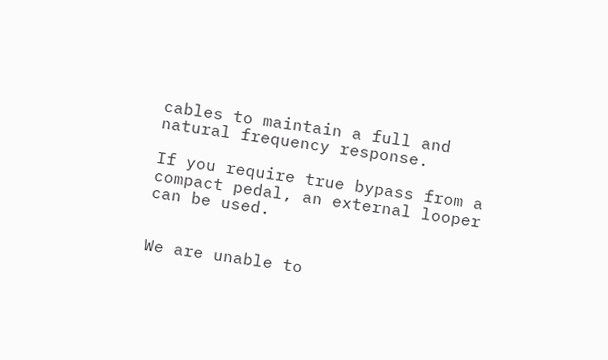cables to maintain a full and natural frequency response.

If you require true bypass from a compact pedal, an external looper can be used.


We are unable to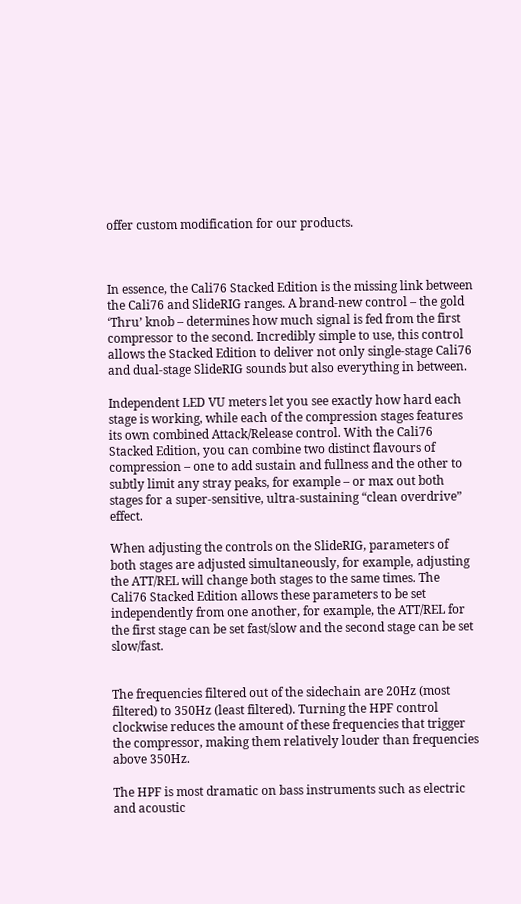offer custom modification for our products.



In essence, the Cali76 Stacked Edition is the missing link between the Cali76 and SlideRIG ranges. A brand-new control – the gold ‘Thru’ knob – determines how much signal is fed from the first compressor to the second. Incredibly simple to use, this control allows the Stacked Edition to deliver not only single-stage Cali76 and dual-stage SlideRIG sounds but also everything in between.

Independent LED VU meters let you see exactly how hard each stage is working, while each of the compression stages features its own combined Attack/Release control. With the Cali76 Stacked Edition, you can combine two distinct flavours of compression – one to add sustain and fullness and the other to subtly limit any stray peaks, for example – or max out both stages for a super-sensitive, ultra-sustaining “clean overdrive” effect.

When adjusting the controls on the SlideRIG, parameters of both stages are adjusted simultaneously, for example, adjusting the ATT/REL will change both stages to the same times. The Cali76 Stacked Edition allows these parameters to be set independently from one another, for example, the ATT/REL for the first stage can be set fast/slow and the second stage can be set slow/fast.


The frequencies filtered out of the sidechain are 20Hz (most filtered) to 350Hz (least filtered). Turning the HPF control clockwise reduces the amount of these frequencies that trigger the compressor, making them relatively louder than frequencies above 350Hz.

The HPF is most dramatic on bass instruments such as electric and acoustic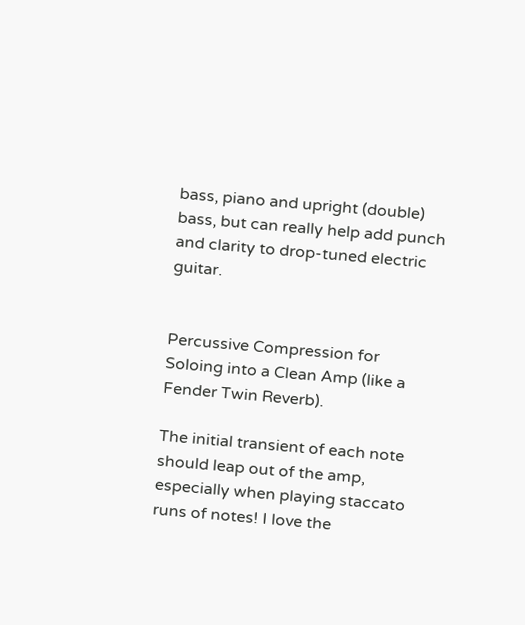bass, piano and upright (double) bass, but can really help add punch and clarity to drop-tuned electric guitar.


Percussive Compression for Soloing into a Clean Amp (like a Fender Twin Reverb).

The initial transient of each note should leap out of the amp, especially when playing staccato runs of notes! I love the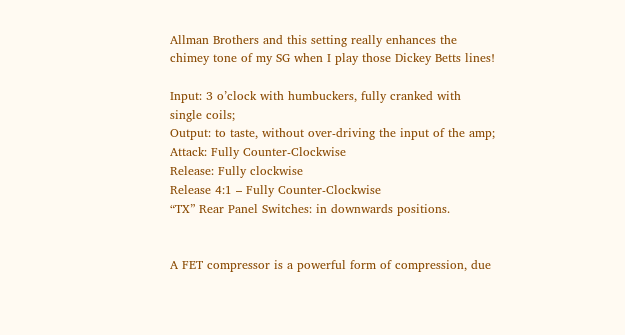Allman Brothers and this setting really enhances the chimey tone of my SG when I play those Dickey Betts lines!

Input: 3 o’clock with humbuckers, fully cranked with single coils;
Output: to taste, without over-driving the input of the amp;
Attack: Fully Counter-Clockwise
Release: Fully clockwise
Release 4:1 – Fully Counter-Clockwise
“TX” Rear Panel Switches: in downwards positions.


A FET compressor is a powerful form of compression, due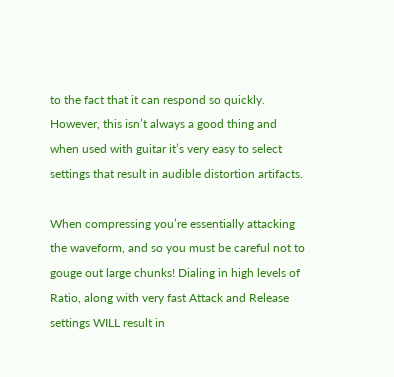to the fact that it can respond so quickly. However, this isn’t always a good thing and when used with guitar it’s very easy to select settings that result in audible distortion artifacts.

When compressing you’re essentially attacking the waveform, and so you must be careful not to gouge out large chunks! Dialing in high levels of Ratio, along with very fast Attack and Release settings WILL result in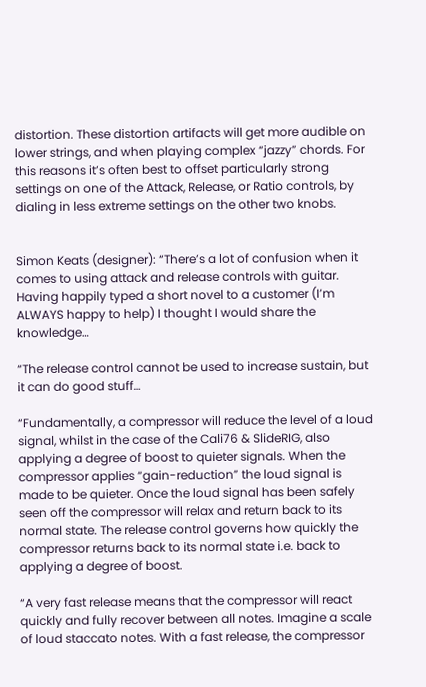distortion. These distortion artifacts will get more audible on lower strings, and when playing complex “jazzy” chords. For this reasons it’s often best to offset particularly strong settings on one of the Attack, Release, or Ratio controls, by dialing in less extreme settings on the other two knobs.


Simon Keats (designer): “There’s a lot of confusion when it comes to using attack and release controls with guitar. Having happily typed a short novel to a customer (I’m ALWAYS happy to help) I thought I would share the knowledge…

“The release control cannot be used to increase sustain, but it can do good stuff…

“Fundamentally, a compressor will reduce the level of a loud signal, whilst in the case of the Cali76 & SlideRIG, also applying a degree of boost to quieter signals. When the compressor applies “gain-reduction” the loud signal is made to be quieter. Once the loud signal has been safely seen off the compressor will relax and return back to its normal state. The release control governs how quickly the compressor returns back to its normal state i.e. back to applying a degree of boost.

“A very fast release means that the compressor will react quickly and fully recover between all notes. Imagine a scale of loud staccato notes. With a fast release, the compressor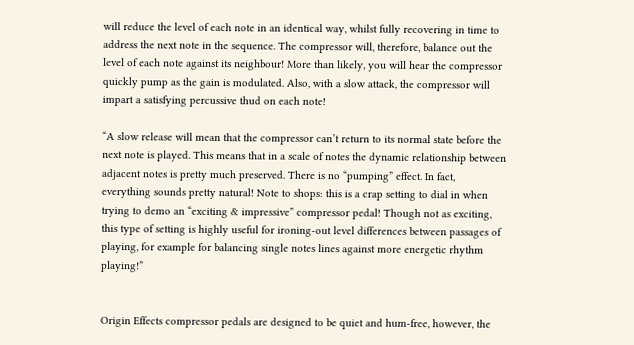will reduce the level of each note in an identical way, whilst fully recovering in time to address the next note in the sequence. The compressor will, therefore, balance out the level of each note against its neighbour! More than likely, you will hear the compressor quickly pump as the gain is modulated. Also, with a slow attack, the compressor will impart a satisfying percussive thud on each note!

“A slow release will mean that the compressor can’t return to its normal state before the next note is played. This means that in a scale of notes the dynamic relationship between adjacent notes is pretty much preserved. There is no “pumping” effect. In fact, everything sounds pretty natural! Note to shops: this is a crap setting to dial in when trying to demo an “exciting & impressive” compressor pedal! Though not as exciting, this type of setting is highly useful for ironing-out level differences between passages of playing, for example for balancing single notes lines against more energetic rhythm playing!”


Origin Effects compressor pedals are designed to be quiet and hum-free, however, the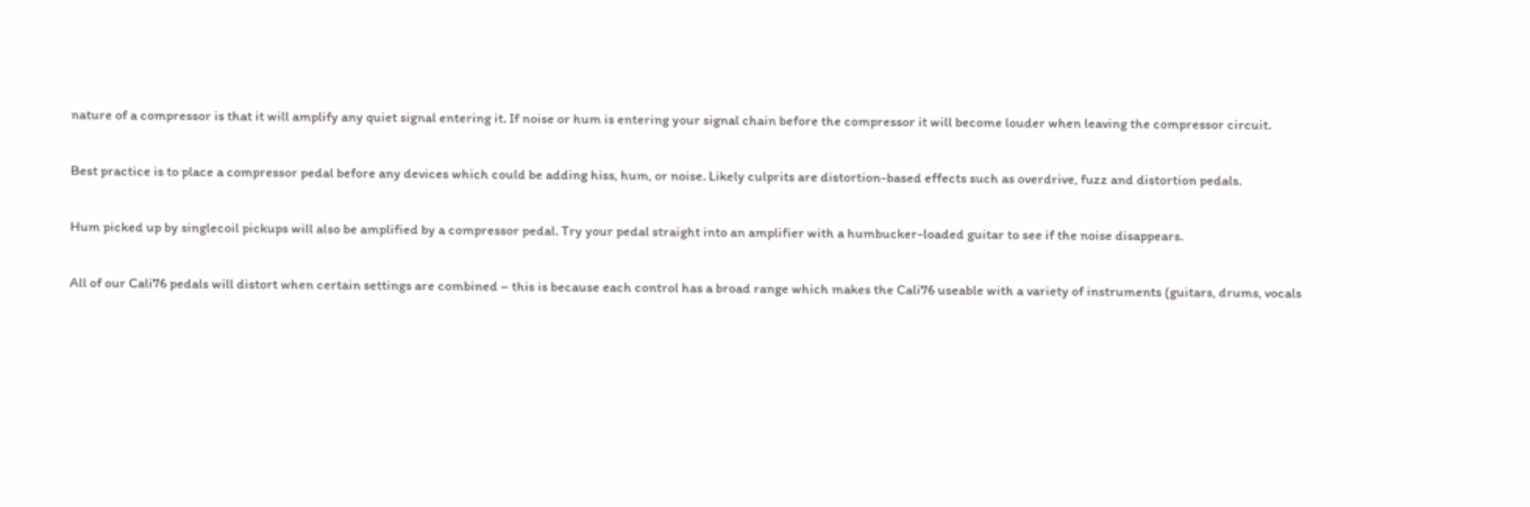nature of a compressor is that it will amplify any quiet signal entering it. If noise or hum is entering your signal chain before the compressor it will become louder when leaving the compressor circuit.

Best practice is to place a compressor pedal before any devices which could be adding hiss, hum, or noise. Likely culprits are distortion-based effects such as overdrive, fuzz and distortion pedals.

Hum picked up by singlecoil pickups will also be amplified by a compressor pedal. Try your pedal straight into an amplifier with a humbucker-loaded guitar to see if the noise disappears.

All of our Cali76 pedals will distort when certain settings are combined – this is because each control has a broad range which makes the Cali76 useable with a variety of instruments (guitars, drums, vocals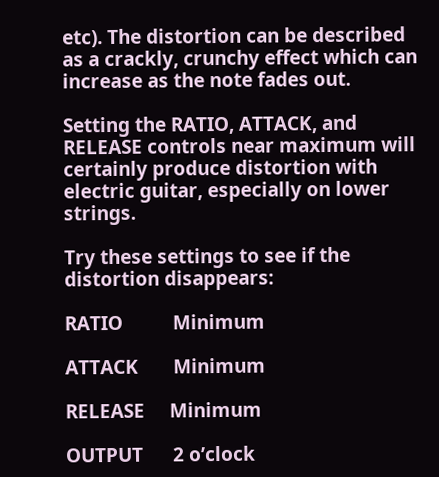etc). The distortion can be described as a crackly, crunchy effect which can increase as the note fades out.

Setting the RATIO, ATTACK, and RELEASE controls near maximum will certainly produce distortion with electric guitar, especially on lower strings.

Try these settings to see if the distortion disappears:

RATIO          Minimum

ATTACK       Minimum

RELEASE     Minimum

OUTPUT      2 o’clock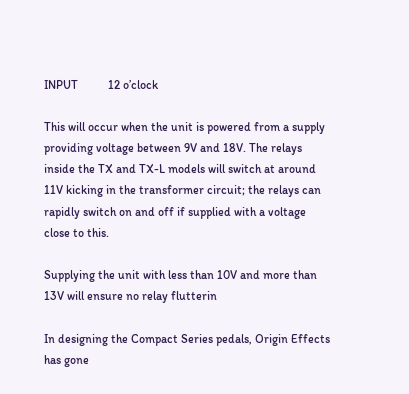INPUT          12 o’clock

This will occur when the unit is powered from a supply providing voltage between 9V and 18V. The relays inside the TX and TX-L models will switch at around 11V kicking in the transformer circuit; the relays can rapidly switch on and off if supplied with a voltage close to this.

Supplying the unit with less than 10V and more than 13V will ensure no relay flutterin

In designing the Compact Series pedals, Origin Effects has gone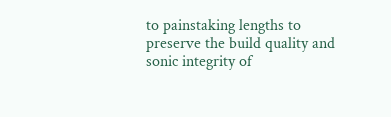to painstaking lengths to preserve the build quality and sonic integrity of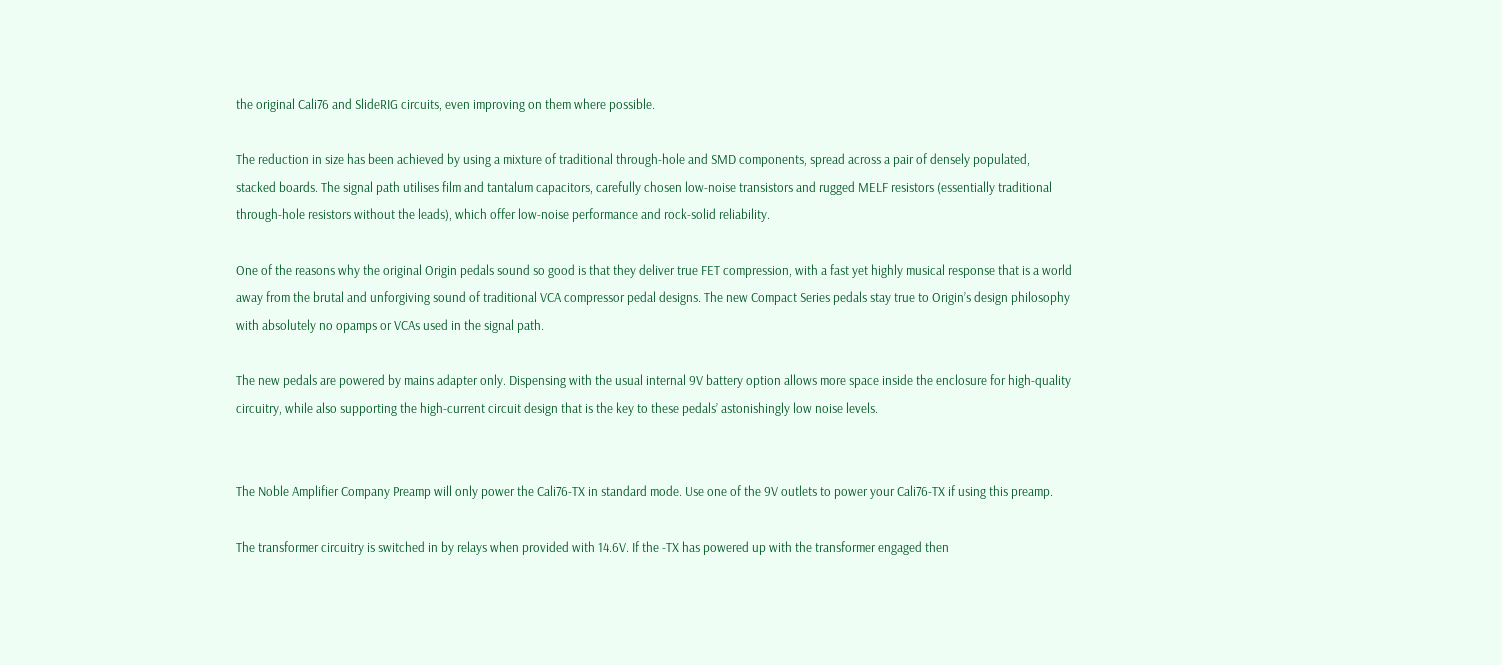the original Cali76 and SlideRIG circuits, even improving on them where possible.

The reduction in size has been achieved by using a mixture of traditional through-hole and SMD components, spread across a pair of densely populated, stacked boards. The signal path utilises film and tantalum capacitors, carefully chosen low-noise transistors and rugged MELF resistors (essentially traditional through-hole resistors without the leads), which offer low-noise performance and rock-solid reliability.

One of the reasons why the original Origin pedals sound so good is that they deliver true FET compression, with a fast yet highly musical response that is a world away from the brutal and unforgiving sound of traditional VCA compressor pedal designs. The new Compact Series pedals stay true to Origin’s design philosophy with absolutely no opamps or VCAs used in the signal path.

The new pedals are powered by mains adapter only. Dispensing with the usual internal 9V battery option allows more space inside the enclosure for high-quality circuitry, while also supporting the high-current circuit design that is the key to these pedals’ astonishingly low noise levels.


The Noble Amplifier Company Preamp will only power the Cali76-TX in standard mode. Use one of the 9V outlets to power your Cali76-TX if using this preamp.

The transformer circuitry is switched in by relays when provided with 14.6V. If the -TX has powered up with the transformer engaged then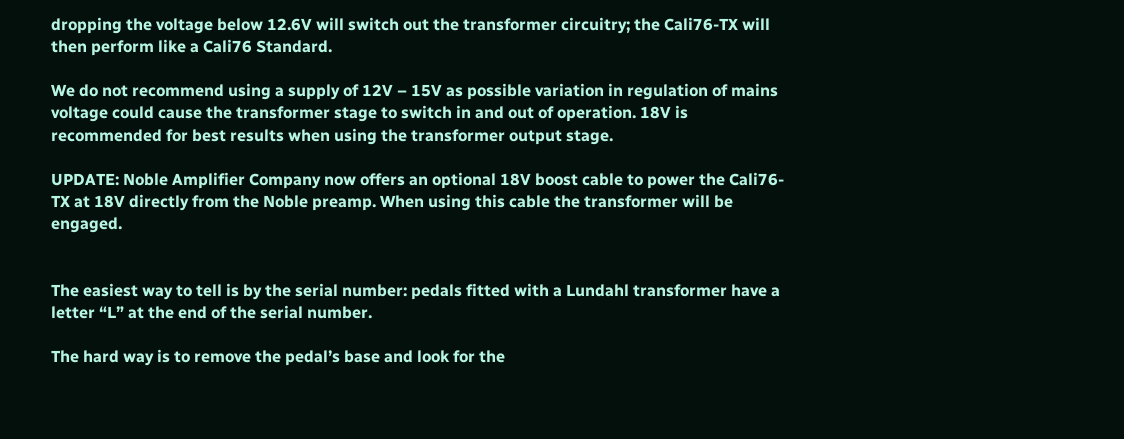dropping the voltage below 12.6V will switch out the transformer circuitry; the Cali76-TX will then perform like a Cali76 Standard.

We do not recommend using a supply of 12V – 15V as possible variation in regulation of mains voltage could cause the transformer stage to switch in and out of operation. 18V is recommended for best results when using the transformer output stage.

UPDATE: Noble Amplifier Company now offers an optional 18V boost cable to power the Cali76-TX at 18V directly from the Noble preamp. When using this cable the transformer will be engaged.


The easiest way to tell is by the serial number: pedals fitted with a Lundahl transformer have a letter “L” at the end of the serial number.

The hard way is to remove the pedal’s base and look for the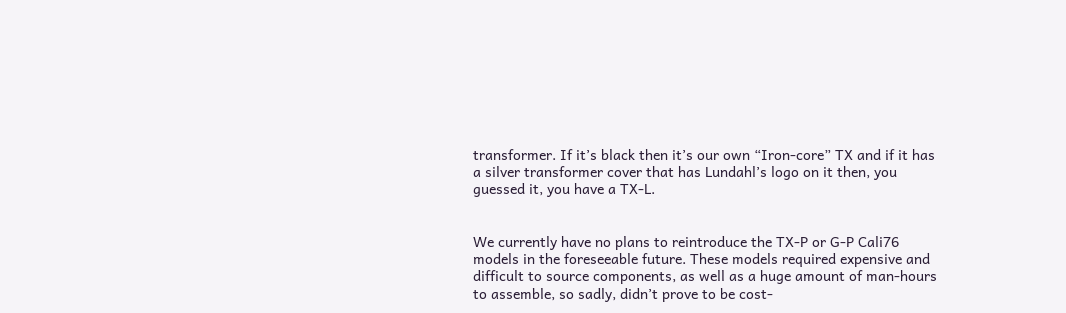transformer. If it’s black then it’s our own “Iron-core” TX and if it has a silver transformer cover that has Lundahl’s logo on it then, you guessed it, you have a TX-L.


We currently have no plans to reintroduce the TX-P or G-P Cali76 models in the foreseeable future. These models required expensive and difficult to source components, as well as a huge amount of man-hours to assemble, so sadly, didn’t prove to be cost-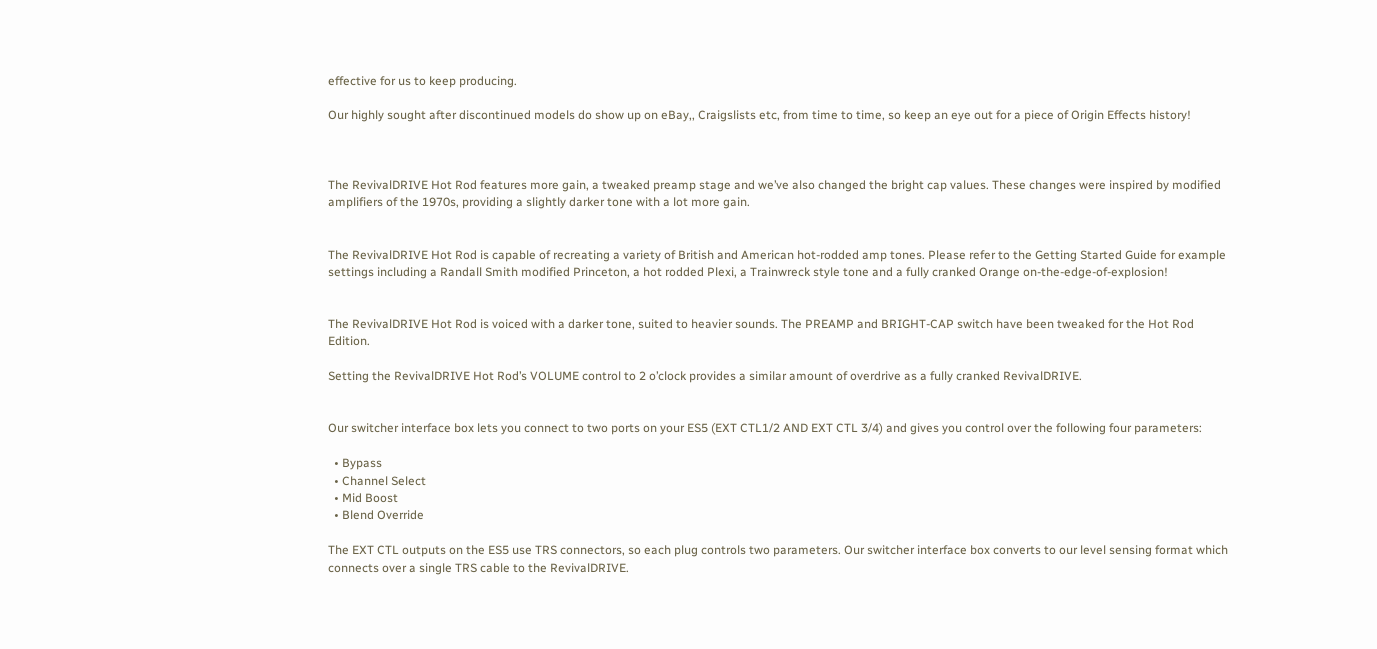effective for us to keep producing.

Our highly sought after discontinued models do show up on eBay,, Craigslists etc, from time to time, so keep an eye out for a piece of Origin Effects history!



The RevivalDRIVE Hot Rod features more gain, a tweaked preamp stage and we’ve also changed the bright cap values. These changes were inspired by modified amplifiers of the 1970s, providing a slightly darker tone with a lot more gain.


The RevivalDRIVE Hot Rod is capable of recreating a variety of British and American hot-rodded amp tones. Please refer to the Getting Started Guide for example settings including a Randall Smith modified Princeton, a hot rodded Plexi, a Trainwreck style tone and a fully cranked Orange on-the-edge-of-explosion!


The RevivalDRIVE Hot Rod is voiced with a darker tone, suited to heavier sounds. The PREAMP and BRIGHT-CAP switch have been tweaked for the Hot Rod Edition.

Setting the RevivalDRIVE Hot Rod’s VOLUME control to 2 o’clock provides a similar amount of overdrive as a fully cranked RevivalDRIVE.


Our switcher interface box lets you connect to two ports on your ES5 (EXT CTL1/2 AND EXT CTL 3/4) and gives you control over the following four parameters:

  • Bypass
  • Channel Select
  • Mid Boost
  • Blend Override

The EXT CTL outputs on the ES5 use TRS connectors, so each plug controls two parameters. Our switcher interface box converts to our level sensing format which connects over a single TRS cable to the RevivalDRIVE.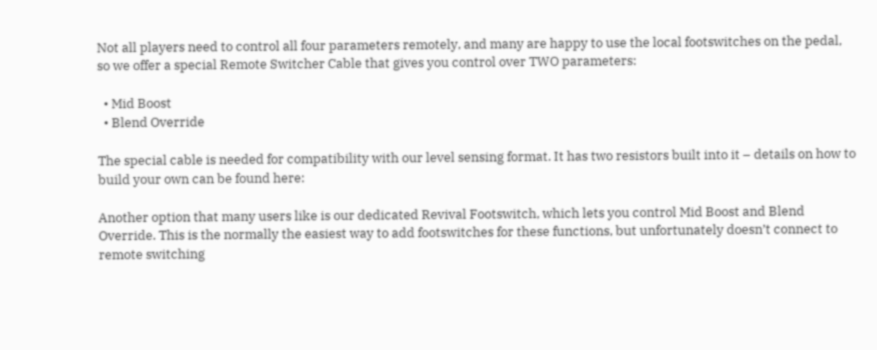Not all players need to control all four parameters remotely, and many are happy to use the local footswitches on the pedal, so we offer a special Remote Switcher Cable that gives you control over TWO parameters:

  • Mid Boost
  • Blend Override

The special cable is needed for compatibility with our level sensing format. It has two resistors built into it – details on how to build your own can be found here:

Another option that many users like is our dedicated Revival Footswitch, which lets you control Mid Boost and Blend Override. This is the normally the easiest way to add footswitches for these functions, but unfortunately doesn’t connect to remote switching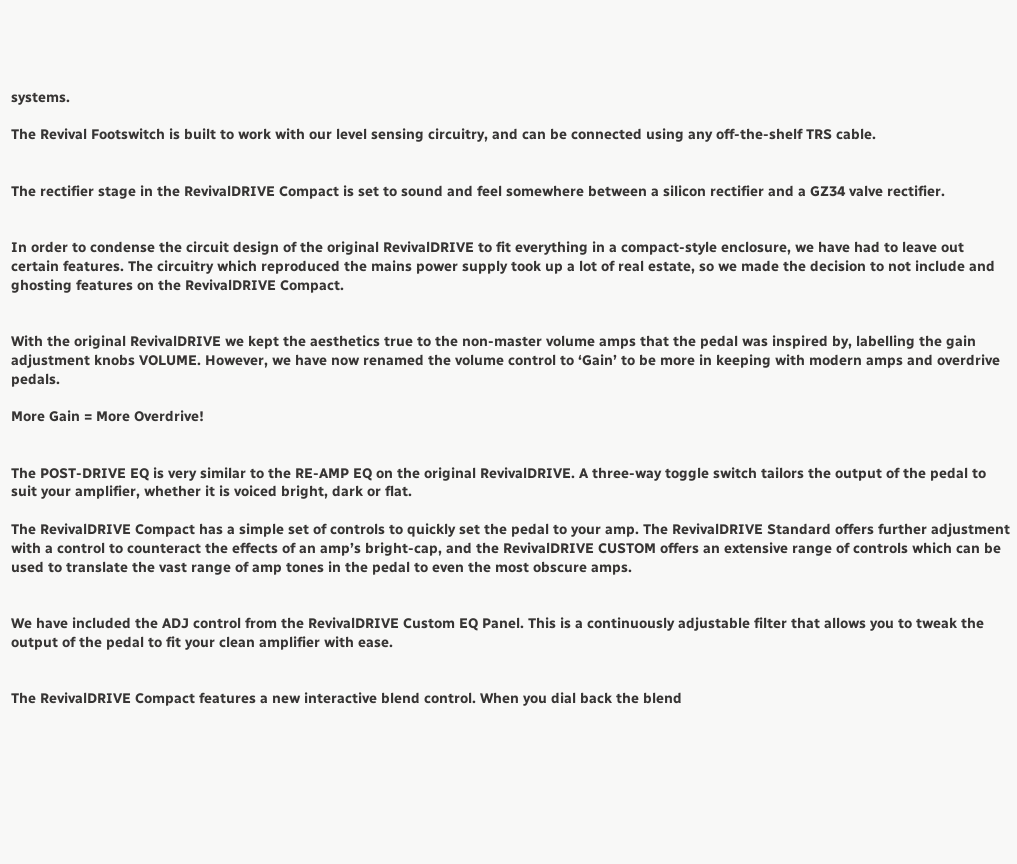systems.

The Revival Footswitch is built to work with our level sensing circuitry, and can be connected using any off-the-shelf TRS cable.


The rectifier stage in the RevivalDRIVE Compact is set to sound and feel somewhere between a silicon rectifier and a GZ34 valve rectifier.


In order to condense the circuit design of the original RevivalDRIVE to fit everything in a compact-style enclosure, we have had to leave out certain features. The circuitry which reproduced the mains power supply took up a lot of real estate, so we made the decision to not include and ghosting features on the RevivalDRIVE Compact.


With the original RevivalDRIVE we kept the aesthetics true to the non-master volume amps that the pedal was inspired by, labelling the gain adjustment knobs VOLUME. However, we have now renamed the volume control to ‘Gain’ to be more in keeping with modern amps and overdrive pedals.

More Gain = More Overdrive!


The POST-DRIVE EQ is very similar to the RE-AMP EQ on the original RevivalDRIVE. A three-way toggle switch tailors the output of the pedal to suit your amplifier, whether it is voiced bright, dark or flat.

The RevivalDRIVE Compact has a simple set of controls to quickly set the pedal to your amp. The RevivalDRIVE Standard offers further adjustment with a control to counteract the effects of an amp’s bright-cap, and the RevivalDRIVE CUSTOM offers an extensive range of controls which can be used to translate the vast range of amp tones in the pedal to even the most obscure amps.


We have included the ADJ control from the RevivalDRIVE Custom EQ Panel. This is a continuously adjustable filter that allows you to tweak the output of the pedal to fit your clean amplifier with ease.


The RevivalDRIVE Compact features a new interactive blend control. When you dial back the blend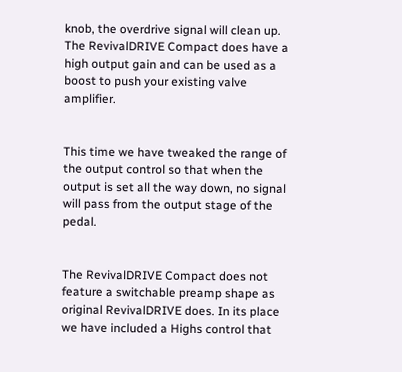knob, the overdrive signal will clean up. The RevivalDRIVE Compact does have a high output gain and can be used as a boost to push your existing valve amplifier.


This time we have tweaked the range of the output control so that when the output is set all the way down, no signal will pass from the output stage of the pedal.


The RevivalDRIVE Compact does not feature a switchable preamp shape as original RevivalDRIVE does. In its place we have included a Highs control that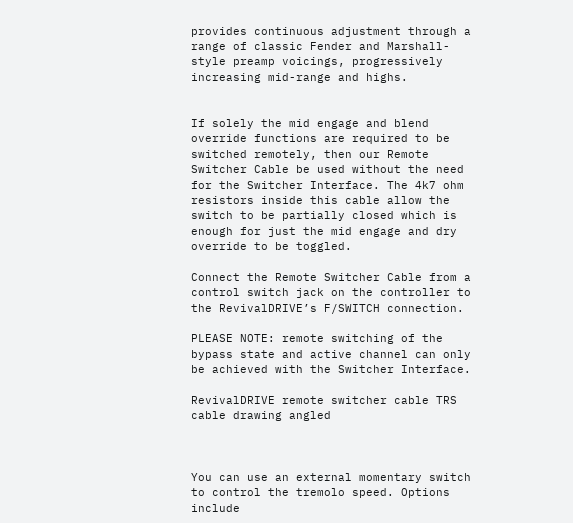provides continuous adjustment through a range of classic Fender and Marshall-style preamp voicings, progressively increasing mid-range and highs.


If solely the mid engage and blend override functions are required to be switched remotely, then our Remote Switcher Cable be used without the need for the Switcher Interface. The 4k7 ohm resistors inside this cable allow the switch to be partially closed which is enough for just the mid engage and dry override to be toggled.

Connect the Remote Switcher Cable from a control switch jack on the controller to the RevivalDRIVE’s F/SWITCH connection.

PLEASE NOTE: remote switching of the bypass state and active channel can only be achieved with the Switcher Interface.

RevivalDRIVE remote switcher cable TRS cable drawing angled



You can use an external momentary switch to control the tremolo speed. Options include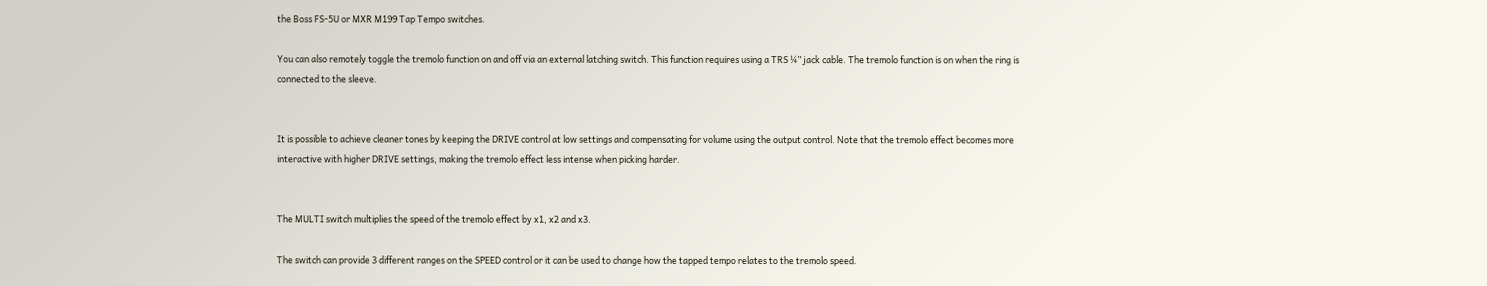the Boss FS-5U or MXR M199 Tap Tempo switches.

You can also remotely toggle the tremolo function on and off via an external latching switch. This function requires using a TRS ¼” jack cable. The tremolo function is on when the ring is connected to the sleeve.


It is possible to achieve cleaner tones by keeping the DRIVE control at low settings and compensating for volume using the output control. Note that the tremolo effect becomes more interactive with higher DRIVE settings, making the tremolo effect less intense when picking harder.


The MULTI switch multiplies the speed of the tremolo effect by x1, x2 and x3.

The switch can provide 3 different ranges on the SPEED control or it can be used to change how the tapped tempo relates to the tremolo speed.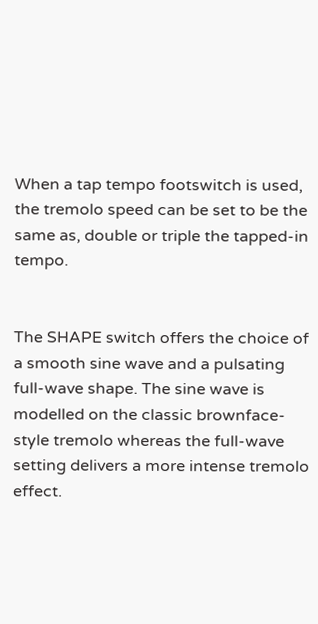When a tap tempo footswitch is used, the tremolo speed can be set to be the same as, double or triple the tapped-in tempo.


The SHAPE switch offers the choice of a smooth sine wave and a pulsating full-wave shape. The sine wave is modelled on the classic brownface-style tremolo whereas the full-wave setting delivers a more intense tremolo effect.